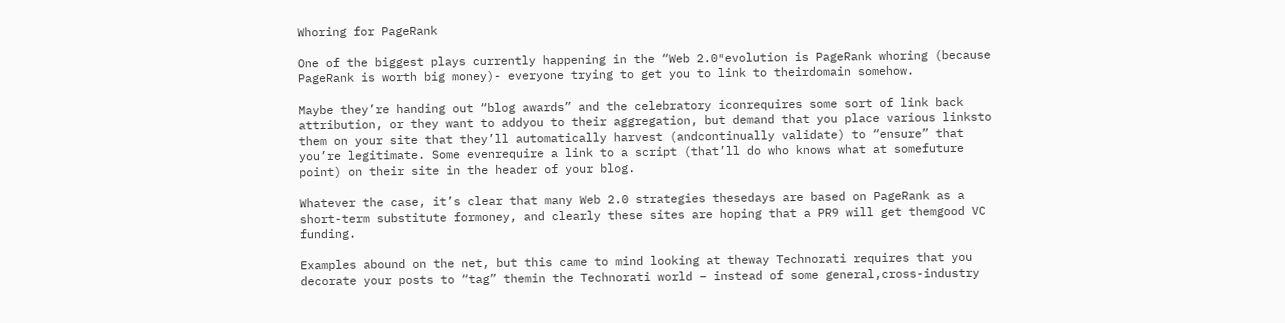Whoring for PageRank

One of the biggest plays currently happening in the “Web 2.0″evolution is PageRank whoring (because PageRank is worth big money)- everyone trying to get you to link to theirdomain somehow.

Maybe they’re handing out “blog awards” and the celebratory iconrequires some sort of link back attribution, or they want to addyou to their aggregation, but demand that you place various linksto them on your site that they’ll automatically harvest (andcontinually validate) to “ensure” that you’re legitimate. Some evenrequire a link to a script (that’ll do who knows what at somefuture point) on their site in the header of your blog.

Whatever the case, it’s clear that many Web 2.0 strategies thesedays are based on PageRank as a short-term substitute formoney, and clearly these sites are hoping that a PR9 will get themgood VC funding.

Examples abound on the net, but this came to mind looking at theway Technorati requires that you decorate your posts to “tag” themin the Technorati world – instead of some general,cross-industry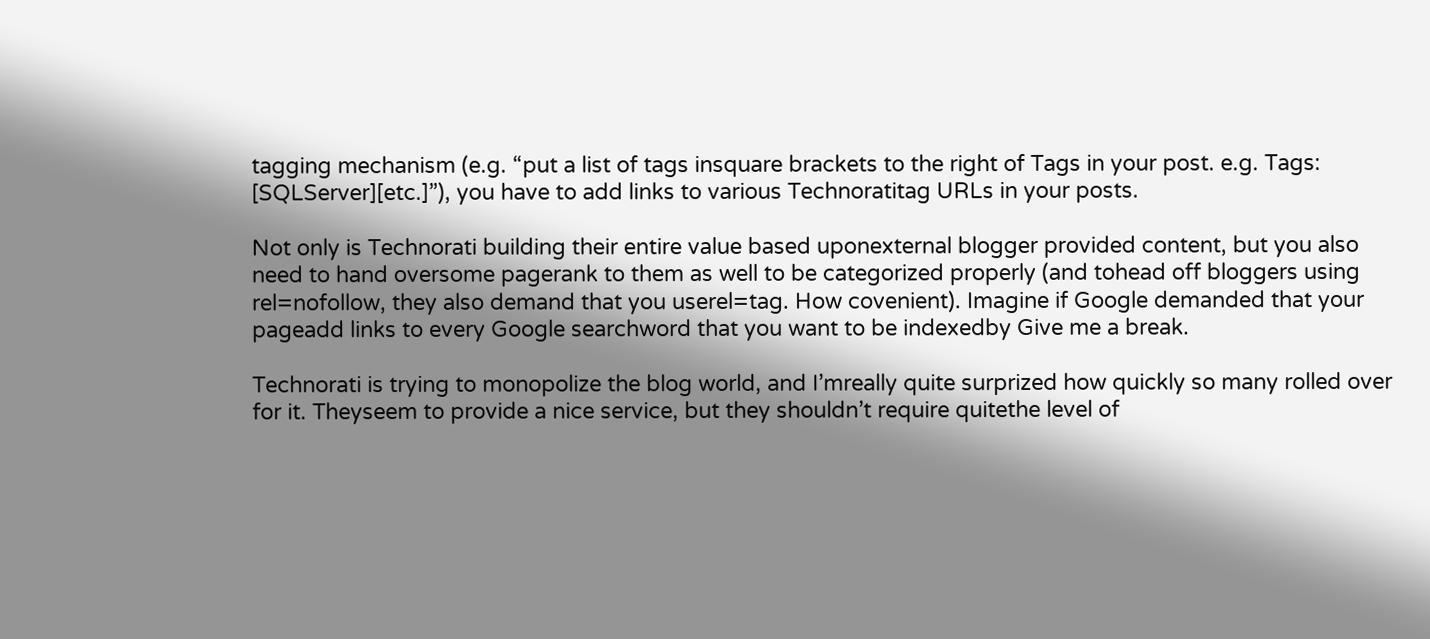tagging mechanism (e.g. “put a list of tags insquare brackets to the right of Tags in your post. e.g. Tags: [SQLServer][etc.]”), you have to add links to various Technoratitag URLs in your posts.

Not only is Technorati building their entire value based uponexternal blogger provided content, but you also need to hand oversome pagerank to them as well to be categorized properly (and tohead off bloggers using rel=nofollow, they also demand that you userel=tag. How covenient). Imagine if Google demanded that your pageadd links to every Google searchword that you want to be indexedby Give me a break.

Technorati is trying to monopolize the blog world, and I’mreally quite surprized how quickly so many rolled over for it. Theyseem to provide a nice service, but they shouldn’t require quitethe level of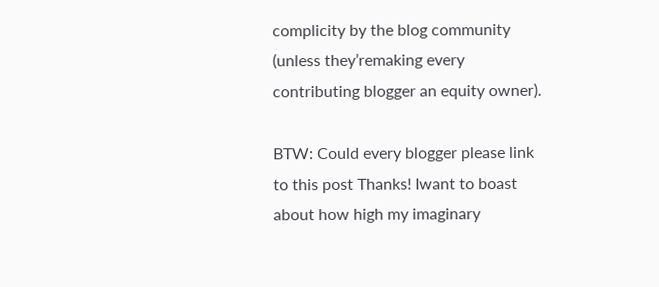complicity by the blog community (unless they’remaking every contributing blogger an equity owner).

BTW: Could every blogger please link to this post Thanks! Iwant to boast about how high my imaginary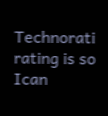Technorati rating is so Ican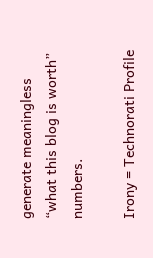generate meaningless “what this blog is worth” numbers.

Irony = Technorati Profile